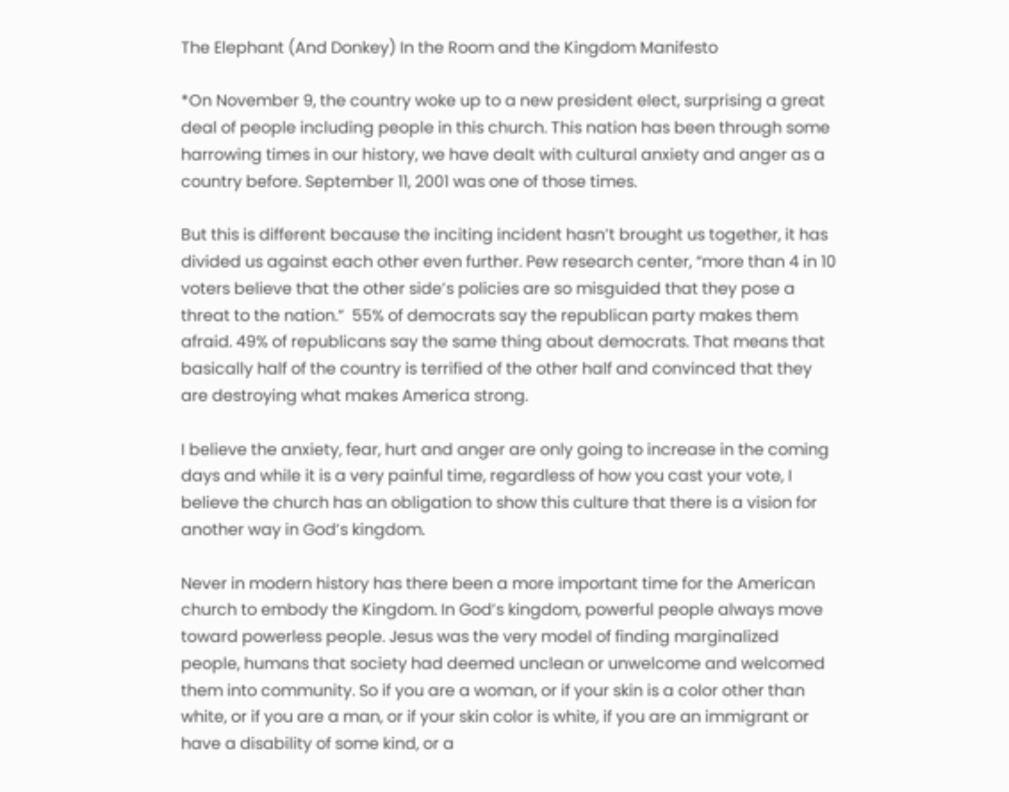The Elephant (And Donkey) In the Room and the Kingdom Manifesto

*On November 9, the country woke up to a new president elect, surprising a great deal of people including people in this church. This nation has been through some harrowing times in our history, we have dealt with cultural anxiety and anger as a country before. September 11, 2001 was one of those times.

But this is different because the inciting incident hasn’t brought us together, it has divided us against each other even further. Pew research center, “more than 4 in 10 voters believe that the other side’s policies are so misguided that they pose a threat to the nation.”  55% of democrats say the republican party makes them afraid. 49% of republicans say the same thing about democrats. That means that basically half of the country is terrified of the other half and convinced that they are destroying what makes America strong.

I believe the anxiety, fear, hurt and anger are only going to increase in the coming days and while it is a very painful time, regardless of how you cast your vote, I believe the church has an obligation to show this culture that there is a vision for another way in God’s kingdom.

Never in modern history has there been a more important time for the American church to embody the Kingdom. In God’s kingdom, powerful people always move toward powerless people. Jesus was the very model of finding marginalized people, humans that society had deemed unclean or unwelcome and welcomed them into community. So if you are a woman, or if your skin is a color other than white, or if you are a man, or if your skin color is white, if you are an immigrant or have a disability of some kind, or a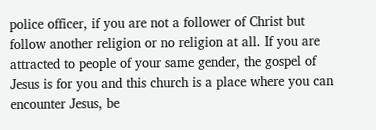police officer, if you are not a follower of Christ but follow another religion or no religion at all. If you are attracted to people of your same gender, the gospel of Jesus is for you and this church is a place where you can encounter Jesus, be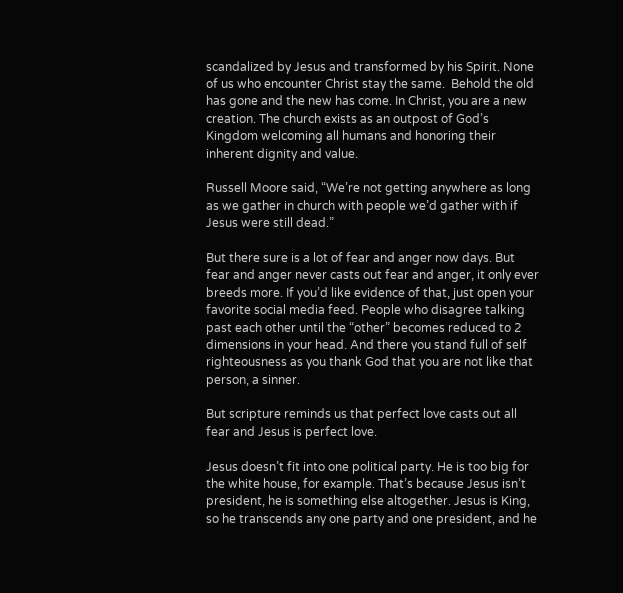scandalized by Jesus and transformed by his Spirit. None of us who encounter Christ stay the same.  Behold the old has gone and the new has come. In Christ, you are a new creation. The church exists as an outpost of God’s Kingdom welcoming all humans and honoring their inherent dignity and value.

Russell Moore said, “We’re not getting anywhere as long as we gather in church with people we’d gather with if Jesus were still dead.”

But there sure is a lot of fear and anger now days. But fear and anger never casts out fear and anger, it only ever breeds more. If you’d like evidence of that, just open your favorite social media feed. People who disagree talking past each other until the “other” becomes reduced to 2 dimensions in your head. And there you stand full of self righteousness as you thank God that you are not like that person, a sinner.

But scripture reminds us that perfect love casts out all fear and Jesus is perfect love.

Jesus doesn’t fit into one political party. He is too big for the white house, for example. That’s because Jesus isn’t president, he is something else altogether. Jesus is King, so he transcends any one party and one president, and he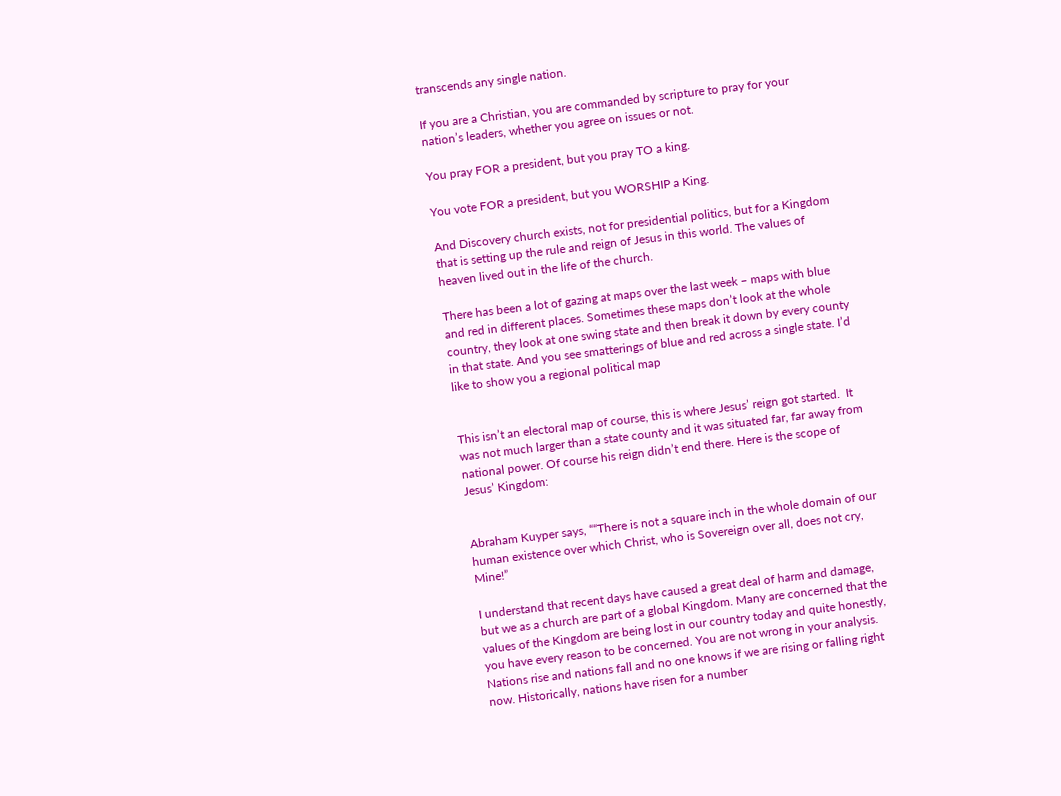transcends any single nation.

If you are a Christian, you are commanded by scripture to pray for your nation’s leaders, whether you agree on issues or not.

You pray FOR a president, but you pray TO a king.

You vote FOR a president, but you WORSHIP a King.

And Discovery church exists, not for presidential politics, but for a Kingdom that is setting up the rule and reign of Jesus in this world. The values of heaven lived out in the life of the church.

There has been a lot of gazing at maps over the last week – maps with blue and red in different places. Sometimes these maps don’t look at the whole country, they look at one swing state and then break it down by every county in that state. And you see smatterings of blue and red across a single state. I’d like to show you a regional political map


This isn’t an electoral map of course, this is where Jesus’ reign got started.  It was not much larger than a state county and it was situated far, far away from national power. Of course his reign didn’t end there. Here is the scope of Jesus’ Kingdom:


Abraham Kuyper says, ““There is not a square inch in the whole domain of our human existence over which Christ, who is Sovereign over all, does not cry, Mine!”

I understand that recent days have caused a great deal of harm and damage, but we as a church are part of a global Kingdom. Many are concerned that the values of the Kingdom are being lost in our country today and quite honestly, you have every reason to be concerned. You are not wrong in your analysis. Nations rise and nations fall and no one knows if we are rising or falling right now. Historically, nations have risen for a number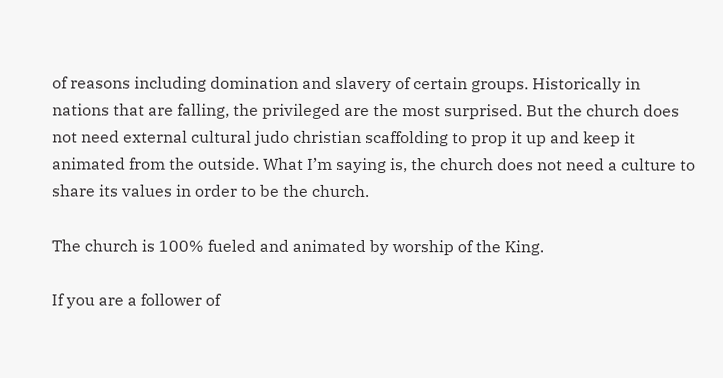of reasons including domination and slavery of certain groups. Historically in nations that are falling, the privileged are the most surprised. But the church does not need external cultural judo christian scaffolding to prop it up and keep it animated from the outside. What I’m saying is, the church does not need a culture to share its values in order to be the church.

The church is 100% fueled and animated by worship of the King.

If you are a follower of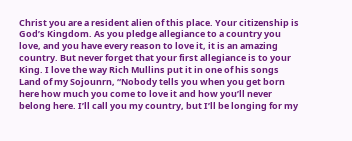Christ you are a resident alien of this place. Your citizenship is God’s Kingdom. As you pledge allegiance to a country you love, and you have every reason to love it, it is an amazing country. But never forget that your first allegiance is to your King. I love the way Rich Mullins put it in one of his songs Land of my Sojounrn, “Nobody tells you when you get born here how much you come to love it and how you’ll never belong here. I’ll call you my country, but I’ll be longing for my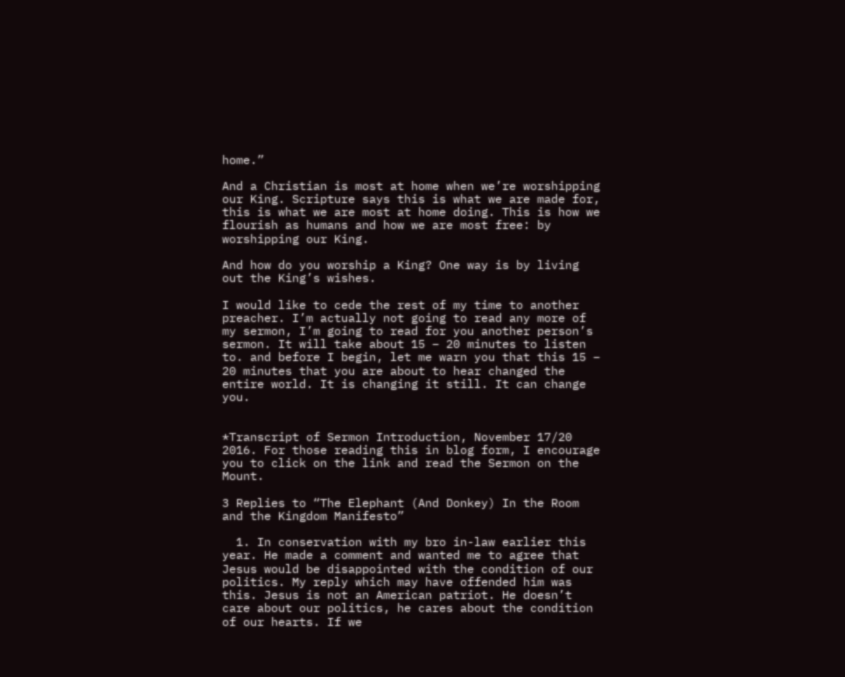home.”

And a Christian is most at home when we’re worshipping our King. Scripture says this is what we are made for, this is what we are most at home doing. This is how we flourish as humans and how we are most free: by worshipping our King.

And how do you worship a King? One way is by living out the King’s wishes.

I would like to cede the rest of my time to another preacher. I’m actually not going to read any more of my sermon, I’m going to read for you another person’s sermon. It will take about 15 – 20 minutes to listen to. and before I begin, let me warn you that this 15 – 20 minutes that you are about to hear changed the entire world. It is changing it still. It can change you.


*Transcript of Sermon Introduction, November 17/20 2016. For those reading this in blog form, I encourage you to click on the link and read the Sermon on the Mount.

3 Replies to “The Elephant (And Donkey) In the Room and the Kingdom Manifesto”

  1. In conservation with my bro in-law earlier this year. He made a comment and wanted me to agree that Jesus would be disappointed with the condition of our politics. My reply which may have offended him was this. Jesus is not an American patriot. He doesn’t care about our politics, he cares about the condition of our hearts. If we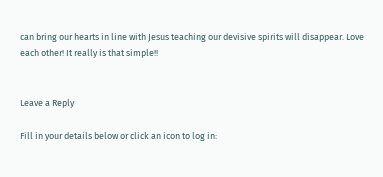can bring our hearts in line with Jesus teaching our devisive spirits will disappear. Love each other! It really is that simple!!


Leave a Reply

Fill in your details below or click an icon to log in: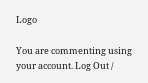Logo

You are commenting using your account. Log Out /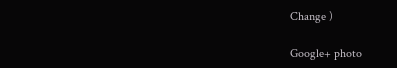Change )

Google+ photo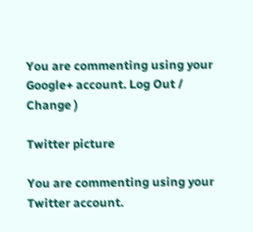You are commenting using your Google+ account. Log Out /  Change )

Twitter picture

You are commenting using your Twitter account.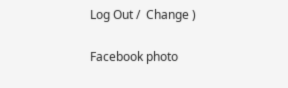Log Out /  Change )

Facebook photo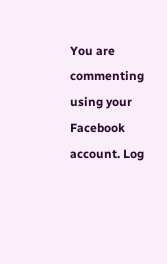You are commenting using your Facebook account. Log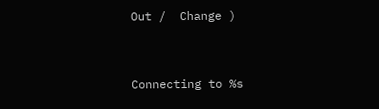Out /  Change )


Connecting to %s